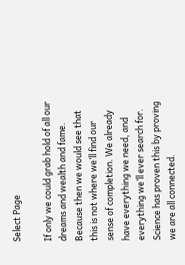Select Page

If only we could grab hold of all our dreams and wealth and fame. Because then we would see that this is not where we’ll find our sense of completion. We already have everything we need, and everything we’ll ever search for. Science has proven this by proving we are all connected.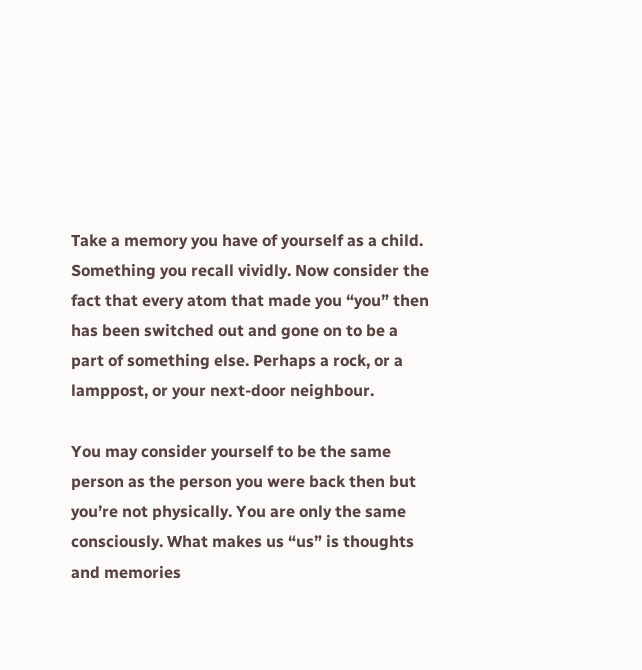Take a memory you have of yourself as a child. Something you recall vividly. Now consider the fact that every atom that made you “you” then has been switched out and gone on to be a part of something else. Perhaps a rock, or a lamppost, or your next-door neighbour.

You may consider yourself to be the same person as the person you were back then but you’re not physically. You are only the same consciously. What makes us “us” is thoughts and memories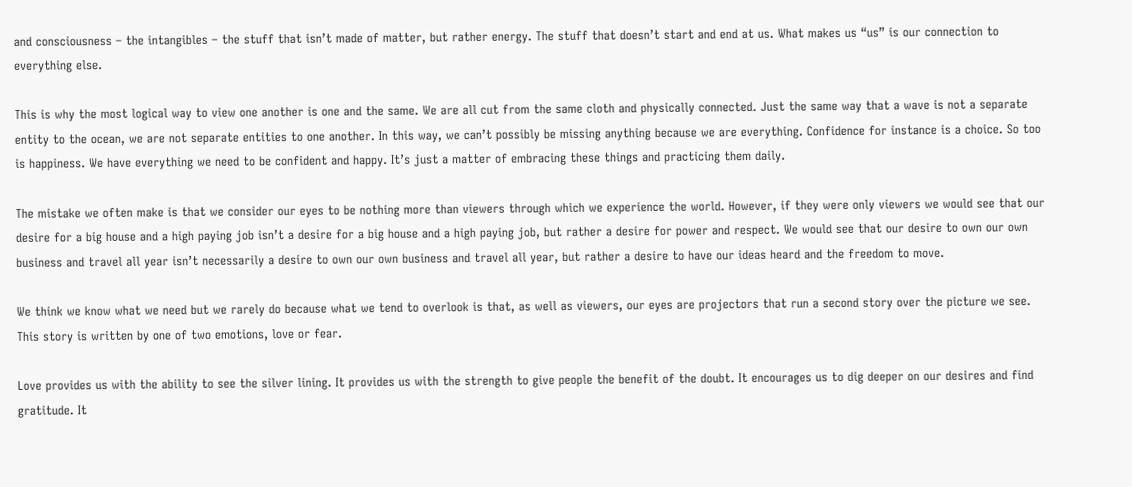and consciousness – the intangibles – the stuff that isn’t made of matter, but rather energy. The stuff that doesn’t start and end at us. What makes us “us” is our connection to everything else.

This is why the most logical way to view one another is one and the same. We are all cut from the same cloth and physically connected. Just the same way that a wave is not a separate entity to the ocean, we are not separate entities to one another. In this way, we can’t possibly be missing anything because we are everything. Confidence for instance is a choice. So too is happiness. We have everything we need to be confident and happy. It’s just a matter of embracing these things and practicing them daily.

The mistake we often make is that we consider our eyes to be nothing more than viewers through which we experience the world. However, if they were only viewers we would see that our desire for a big house and a high paying job isn’t a desire for a big house and a high paying job, but rather a desire for power and respect. We would see that our desire to own our own business and travel all year isn’t necessarily a desire to own our own business and travel all year, but rather a desire to have our ideas heard and the freedom to move.

We think we know what we need but we rarely do because what we tend to overlook is that, as well as viewers, our eyes are projectors that run a second story over the picture we see. This story is written by one of two emotions, love or fear.

Love provides us with the ability to see the silver lining. It provides us with the strength to give people the benefit of the doubt. It encourages us to dig deeper on our desires and find gratitude. It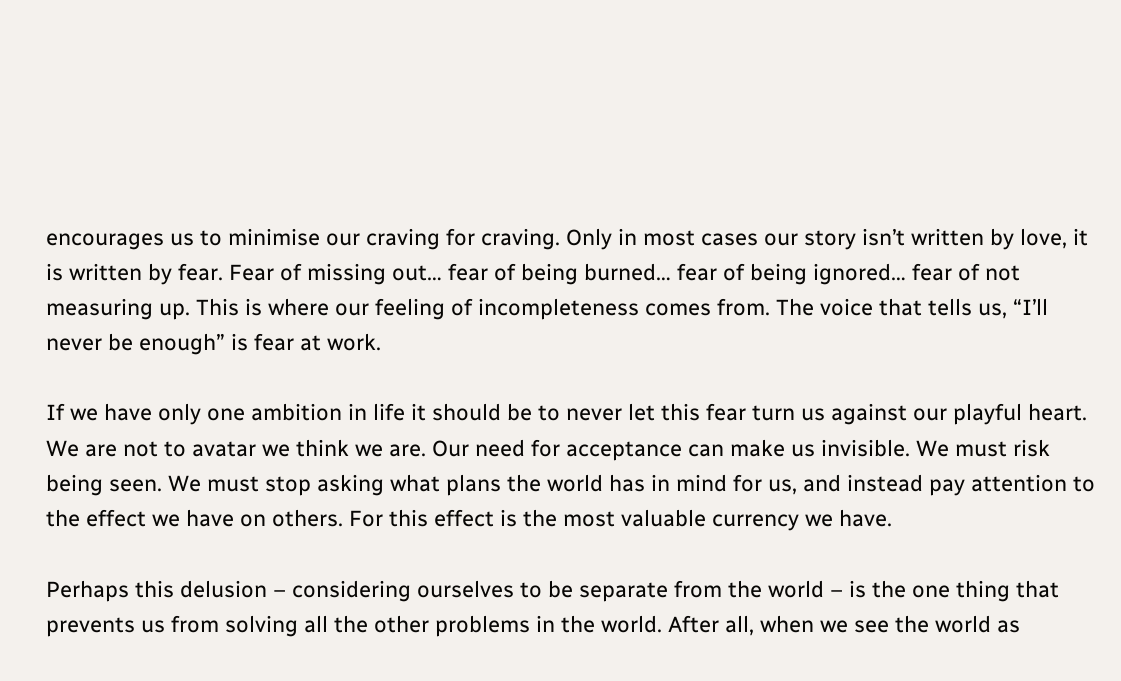encourages us to minimise our craving for craving. Only in most cases our story isn’t written by love, it is written by fear. Fear of missing out… fear of being burned… fear of being ignored… fear of not measuring up. This is where our feeling of incompleteness comes from. The voice that tells us, “I’ll never be enough” is fear at work.

If we have only one ambition in life it should be to never let this fear turn us against our playful heart. We are not to avatar we think we are. Our need for acceptance can make us invisible. We must risk being seen. We must stop asking what plans the world has in mind for us, and instead pay attention to the effect we have on others. For this effect is the most valuable currency we have.

Perhaps this delusion – considering ourselves to be separate from the world – is the one thing that prevents us from solving all the other problems in the world. After all, when we see the world as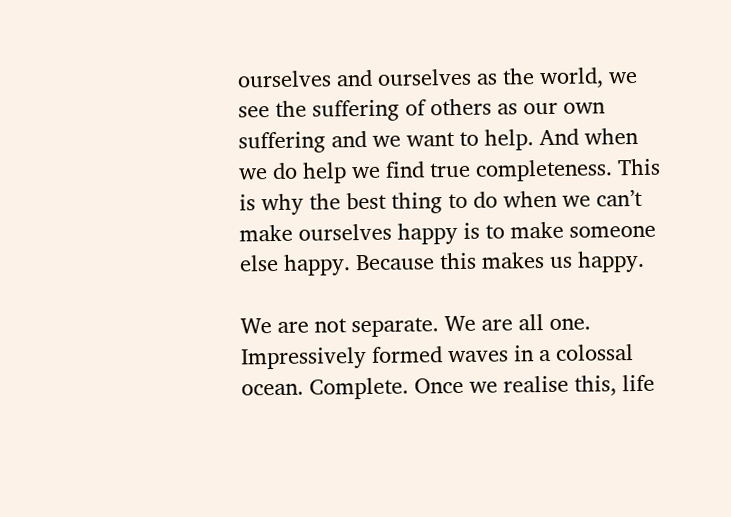ourselves and ourselves as the world, we see the suffering of others as our own suffering and we want to help. And when we do help we find true completeness. This is why the best thing to do when we can’t make ourselves happy is to make someone else happy. Because this makes us happy.

We are not separate. We are all one. Impressively formed waves in a colossal ocean. Complete. Once we realise this, life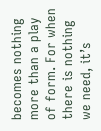becomes nothing more than a play of form. For when there is nothing we need, it’s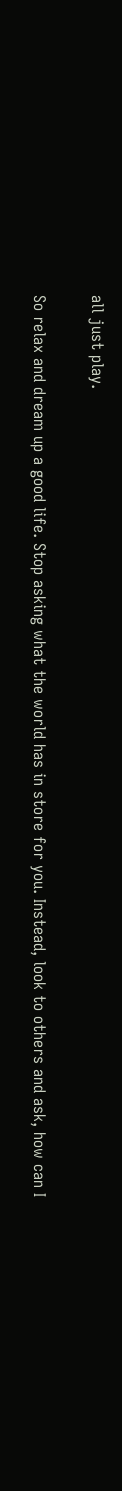all just play.

So relax and dream up a good life. Stop asking what the world has in store for you. Instead, look to others and ask, how can I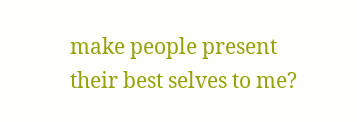make people present their best selves to me?